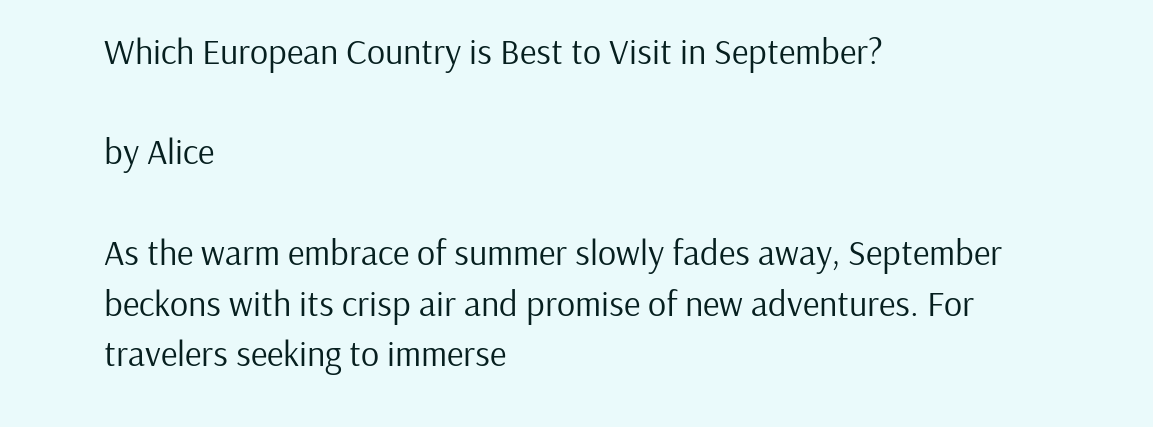Which European Country is Best to Visit in September?

by Alice

As the warm embrace of summer slowly fades away, September beckons with its crisp air and promise of new adventures. For travelers seeking to immerse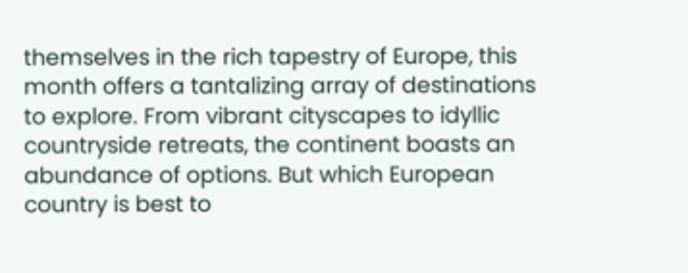themselves in the rich tapestry of Europe, this month offers a tantalizing array of destinations to explore. From vibrant cityscapes to idyllic countryside retreats, the continent boasts an abundance of options. But which European country is best to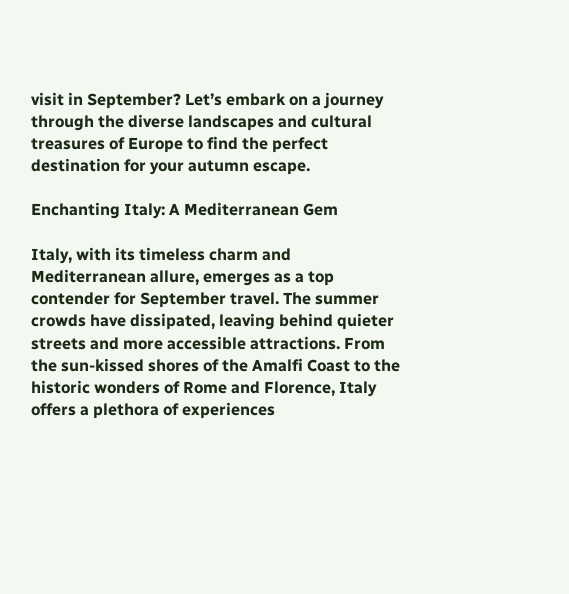visit in September? Let’s embark on a journey through the diverse landscapes and cultural treasures of Europe to find the perfect destination for your autumn escape.

Enchanting Italy: A Mediterranean Gem

Italy, with its timeless charm and Mediterranean allure, emerges as a top contender for September travel. The summer crowds have dissipated, leaving behind quieter streets and more accessible attractions. From the sun-kissed shores of the Amalfi Coast to the historic wonders of Rome and Florence, Italy offers a plethora of experiences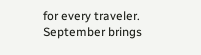for every traveler. September brings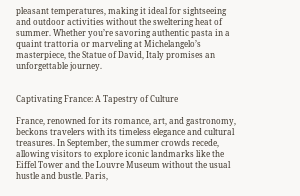pleasant temperatures, making it ideal for sightseeing and outdoor activities without the sweltering heat of summer. Whether you’re savoring authentic pasta in a quaint trattoria or marveling at Michelangelo’s masterpiece, the Statue of David, Italy promises an unforgettable journey.


Captivating France: A Tapestry of Culture

France, renowned for its romance, art, and gastronomy, beckons travelers with its timeless elegance and cultural treasures. In September, the summer crowds recede, allowing visitors to explore iconic landmarks like the Eiffel Tower and the Louvre Museum without the usual hustle and bustle. Paris,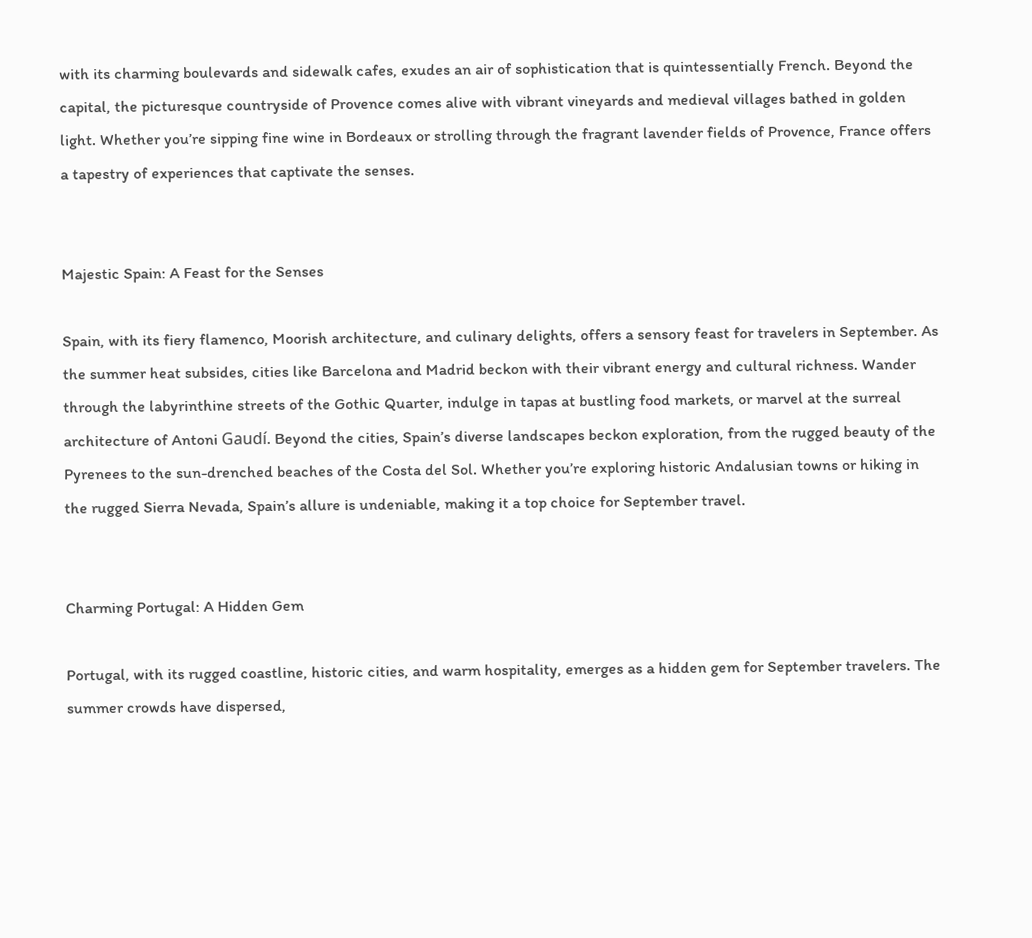with its charming boulevards and sidewalk cafes, exudes an air of sophistication that is quintessentially French. Beyond the capital, the picturesque countryside of Provence comes alive with vibrant vineyards and medieval villages bathed in golden light. Whether you’re sipping fine wine in Bordeaux or strolling through the fragrant lavender fields of Provence, France offers a tapestry of experiences that captivate the senses.


Majestic Spain: A Feast for the Senses

Spain, with its fiery flamenco, Moorish architecture, and culinary delights, offers a sensory feast for travelers in September. As the summer heat subsides, cities like Barcelona and Madrid beckon with their vibrant energy and cultural richness. Wander through the labyrinthine streets of the Gothic Quarter, indulge in tapas at bustling food markets, or marvel at the surreal architecture of Antoni Gaudí. Beyond the cities, Spain’s diverse landscapes beckon exploration, from the rugged beauty of the Pyrenees to the sun-drenched beaches of the Costa del Sol. Whether you’re exploring historic Andalusian towns or hiking in the rugged Sierra Nevada, Spain’s allure is undeniable, making it a top choice for September travel.


Charming Portugal: A Hidden Gem

Portugal, with its rugged coastline, historic cities, and warm hospitality, emerges as a hidden gem for September travelers. The summer crowds have dispersed,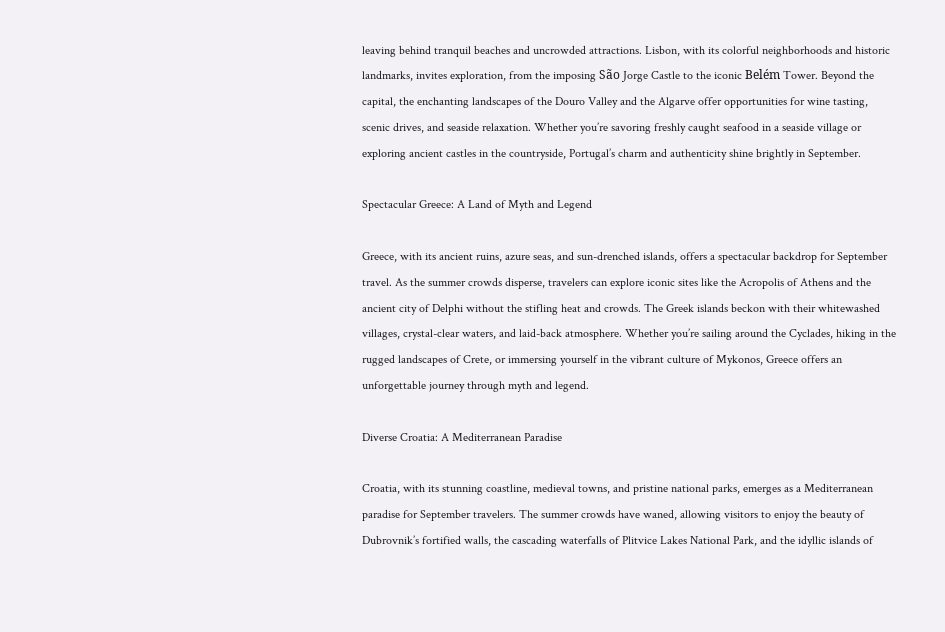leaving behind tranquil beaches and uncrowded attractions. Lisbon, with its colorful neighborhoods and historic landmarks, invites exploration, from the imposing São Jorge Castle to the iconic Belém Tower. Beyond the capital, the enchanting landscapes of the Douro Valley and the Algarve offer opportunities for wine tasting, scenic drives, and seaside relaxation. Whether you’re savoring freshly caught seafood in a seaside village or exploring ancient castles in the countryside, Portugal’s charm and authenticity shine brightly in September.

Spectacular Greece: A Land of Myth and Legend

Greece, with its ancient ruins, azure seas, and sun-drenched islands, offers a spectacular backdrop for September travel. As the summer crowds disperse, travelers can explore iconic sites like the Acropolis of Athens and the ancient city of Delphi without the stifling heat and crowds. The Greek islands beckon with their whitewashed villages, crystal-clear waters, and laid-back atmosphere. Whether you’re sailing around the Cyclades, hiking in the rugged landscapes of Crete, or immersing yourself in the vibrant culture of Mykonos, Greece offers an unforgettable journey through myth and legend.

Diverse Croatia: A Mediterranean Paradise

Croatia, with its stunning coastline, medieval towns, and pristine national parks, emerges as a Mediterranean paradise for September travelers. The summer crowds have waned, allowing visitors to enjoy the beauty of Dubrovnik’s fortified walls, the cascading waterfalls of Plitvice Lakes National Park, and the idyllic islands of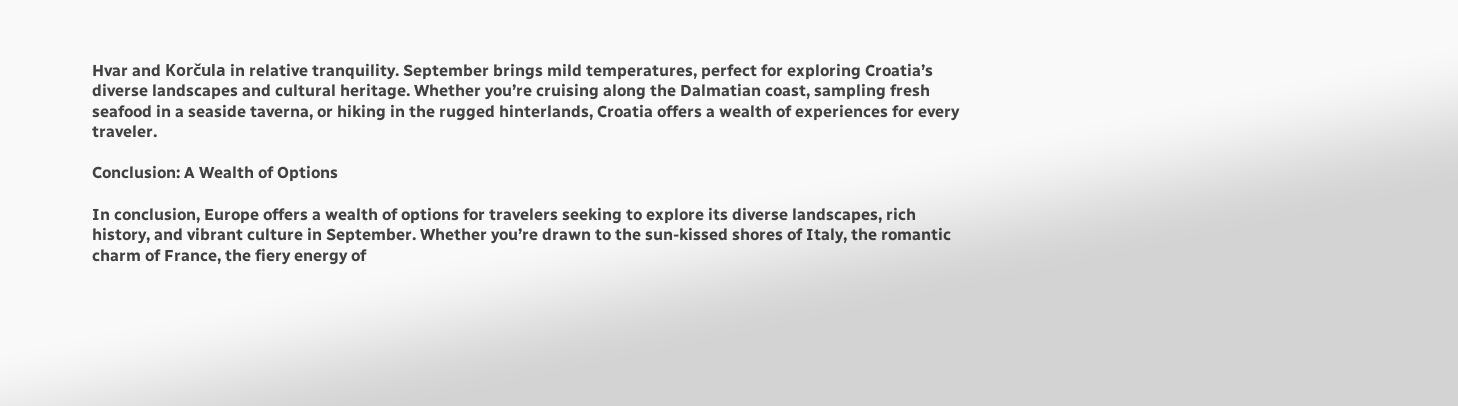Hvar and Korčula in relative tranquility. September brings mild temperatures, perfect for exploring Croatia’s diverse landscapes and cultural heritage. Whether you’re cruising along the Dalmatian coast, sampling fresh seafood in a seaside taverna, or hiking in the rugged hinterlands, Croatia offers a wealth of experiences for every traveler.

Conclusion: A Wealth of Options

In conclusion, Europe offers a wealth of options for travelers seeking to explore its diverse landscapes, rich history, and vibrant culture in September. Whether you’re drawn to the sun-kissed shores of Italy, the romantic charm of France, the fiery energy of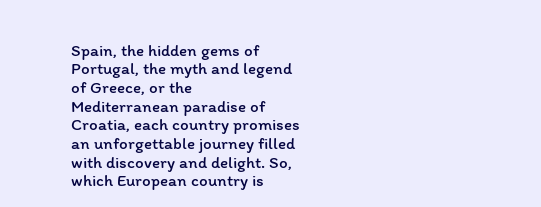Spain, the hidden gems of Portugal, the myth and legend of Greece, or the Mediterranean paradise of Croatia, each country promises an unforgettable journey filled with discovery and delight. So, which European country is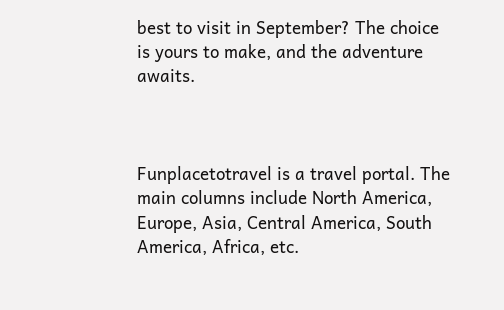best to visit in September? The choice is yours to make, and the adventure awaits.



Funplacetotravel is a travel portal. The main columns include North America, Europe, Asia, Central America, South America, Africa, etc.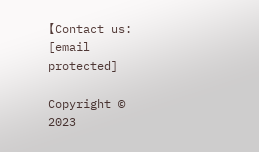【Contact us: [email protected]

Copyright © 2023